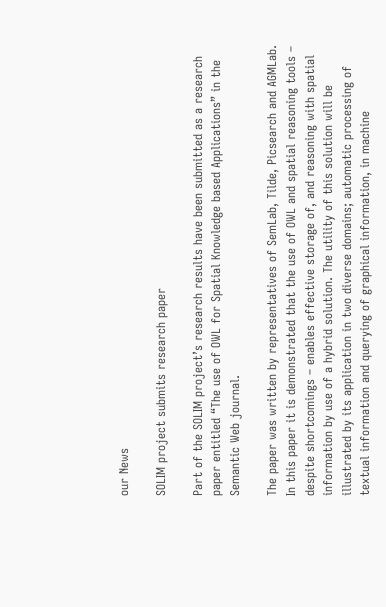our News

SOLIM project submits research paper

Part of the SOLIM project’s research results have been submitted as a research paper entitled “The use of OWL for Spatial Knowledge based Applications” in the Semantic Web journal.

The paper was written by representatives of SemLab, Tilde, Picsearch and AGMLab. In this paper it is demonstrated that the use of OWL and spatial reasoning tools – despite shortcomings – enables effective storage of, and reasoning with spatial information by use of a hybrid solution. The utility of this solution will be illustrated by its application in two diverse domains; automatic processing of textual information and querying of graphical information, in machine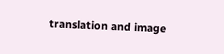translation and image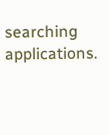searching applications.